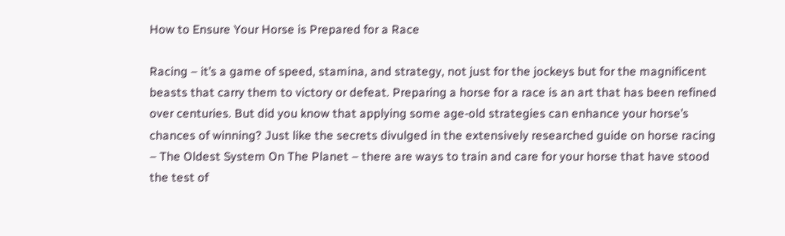How to Ensure Your Horse is Prepared for a Race

Racing – it’s a game of speed, stamina, and strategy, not just for the jockeys but for the magnificent beasts that carry them to victory or defeat. Preparing a horse for a race is an art that has been refined over centuries. But did you know that applying some age-old strategies can enhance your horse’s chances of winning? Just like the secrets divulged in the extensively researched guide on horse racing – The Oldest System On The Planet – there are ways to train and care for your horse that have stood the test of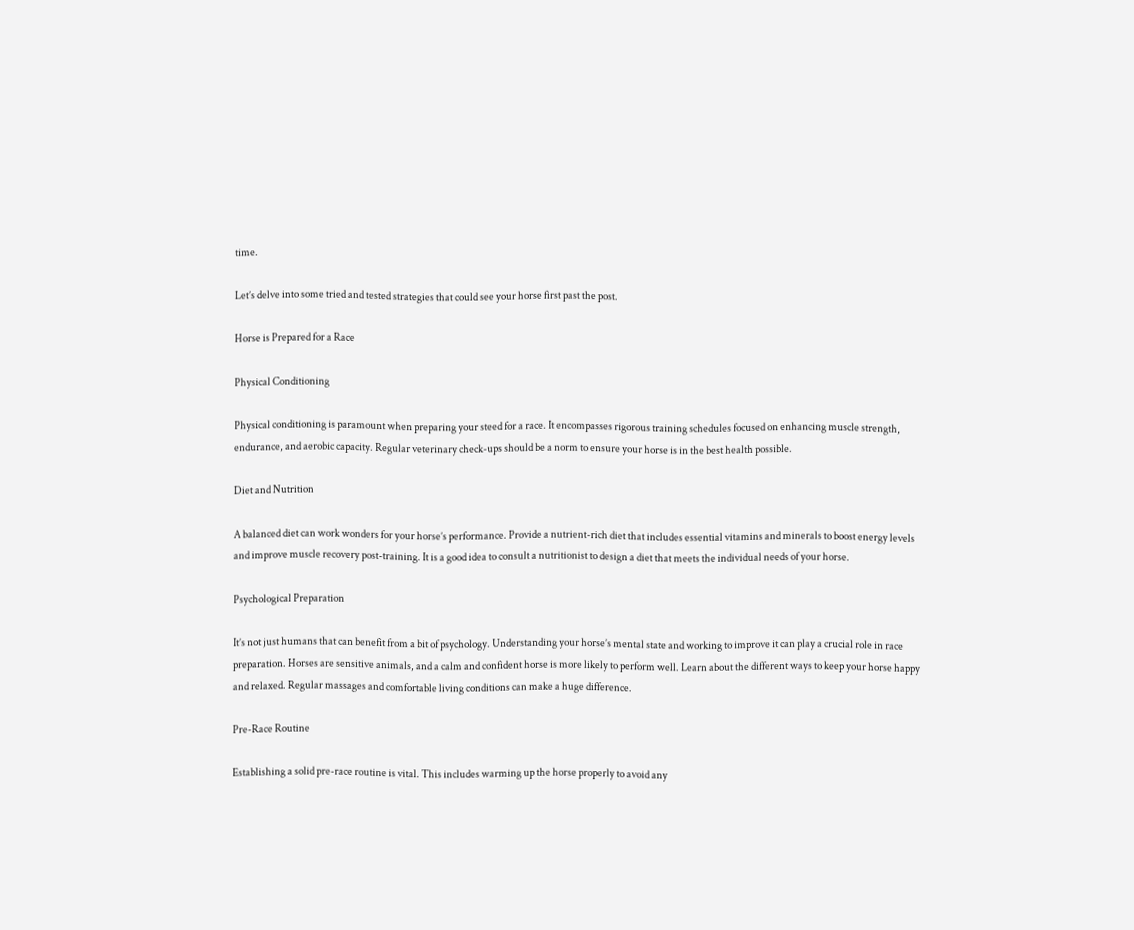time.

Let’s delve into some tried and tested strategies that could see your horse first past the post.

Horse is Prepared for a Race

Physical Conditioning

Physical conditioning is paramount when preparing your steed for a race. It encompasses rigorous training schedules focused on enhancing muscle strength, endurance, and aerobic capacity. Regular veterinary check-ups should be a norm to ensure your horse is in the best health possible.

Diet and Nutrition

A balanced diet can work wonders for your horse’s performance. Provide a nutrient-rich diet that includes essential vitamins and minerals to boost energy levels and improve muscle recovery post-training. It is a good idea to consult a nutritionist to design a diet that meets the individual needs of your horse.

Psychological Preparation

It’s not just humans that can benefit from a bit of psychology. Understanding your horse’s mental state and working to improve it can play a crucial role in race preparation. Horses are sensitive animals, and a calm and confident horse is more likely to perform well. Learn about the different ways to keep your horse happy and relaxed. Regular massages and comfortable living conditions can make a huge difference.

Pre-Race Routine

Establishing a solid pre-race routine is vital. This includes warming up the horse properly to avoid any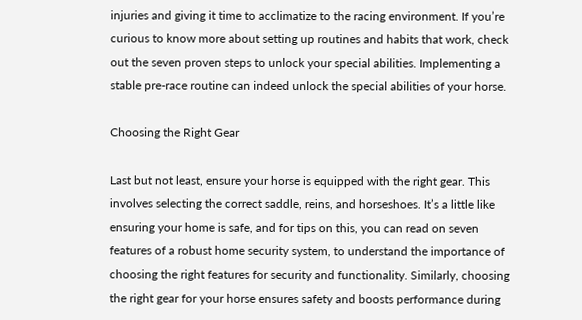injuries and giving it time to acclimatize to the racing environment. If you’re curious to know more about setting up routines and habits that work, check out the seven proven steps to unlock your special abilities. Implementing a stable pre-race routine can indeed unlock the special abilities of your horse.

Choosing the Right Gear

Last but not least, ensure your horse is equipped with the right gear. This involves selecting the correct saddle, reins, and horseshoes. It’s a little like ensuring your home is safe, and for tips on this, you can read on seven features of a robust home security system, to understand the importance of choosing the right features for security and functionality. Similarly, choosing the right gear for your horse ensures safety and boosts performance during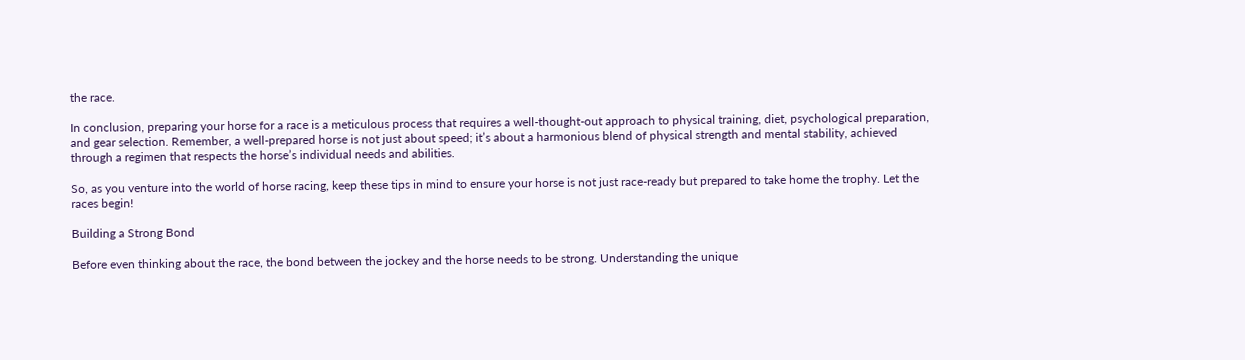the race.

In conclusion, preparing your horse for a race is a meticulous process that requires a well-thought-out approach to physical training, diet, psychological preparation, and gear selection. Remember, a well-prepared horse is not just about speed; it’s about a harmonious blend of physical strength and mental stability, achieved through a regimen that respects the horse’s individual needs and abilities.

So, as you venture into the world of horse racing, keep these tips in mind to ensure your horse is not just race-ready but prepared to take home the trophy. Let the races begin!

Building a Strong Bond

Before even thinking about the race, the bond between the jockey and the horse needs to be strong. Understanding the unique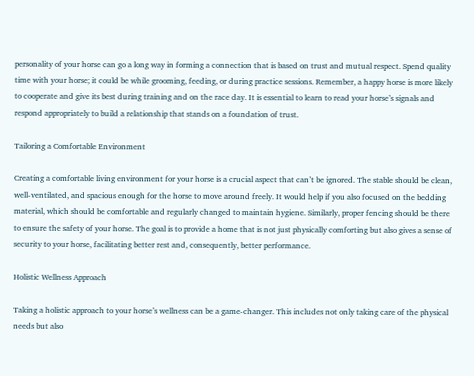personality of your horse can go a long way in forming a connection that is based on trust and mutual respect. Spend quality time with your horse; it could be while grooming, feeding, or during practice sessions. Remember, a happy horse is more likely to cooperate and give its best during training and on the race day. It is essential to learn to read your horse’s signals and respond appropriately to build a relationship that stands on a foundation of trust.

Tailoring a Comfortable Environment

Creating a comfortable living environment for your horse is a crucial aspect that can’t be ignored. The stable should be clean, well-ventilated, and spacious enough for the horse to move around freely. It would help if you also focused on the bedding material, which should be comfortable and regularly changed to maintain hygiene. Similarly, proper fencing should be there to ensure the safety of your horse. The goal is to provide a home that is not just physically comforting but also gives a sense of security to your horse, facilitating better rest and, consequently, better performance.

Holistic Wellness Approach

Taking a holistic approach to your horse’s wellness can be a game-changer. This includes not only taking care of the physical needs but also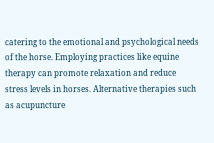catering to the emotional and psychological needs of the horse. Employing practices like equine therapy can promote relaxation and reduce stress levels in horses. Alternative therapies such as acupuncture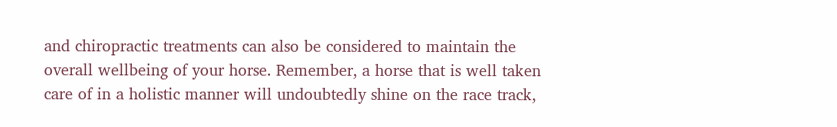and chiropractic treatments can also be considered to maintain the overall wellbeing of your horse. Remember, a horse that is well taken care of in a holistic manner will undoubtedly shine on the race track,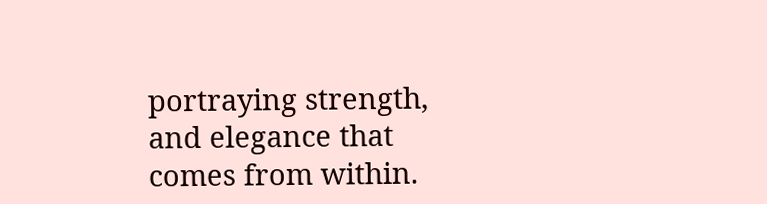portraying strength, and elegance that comes from within.